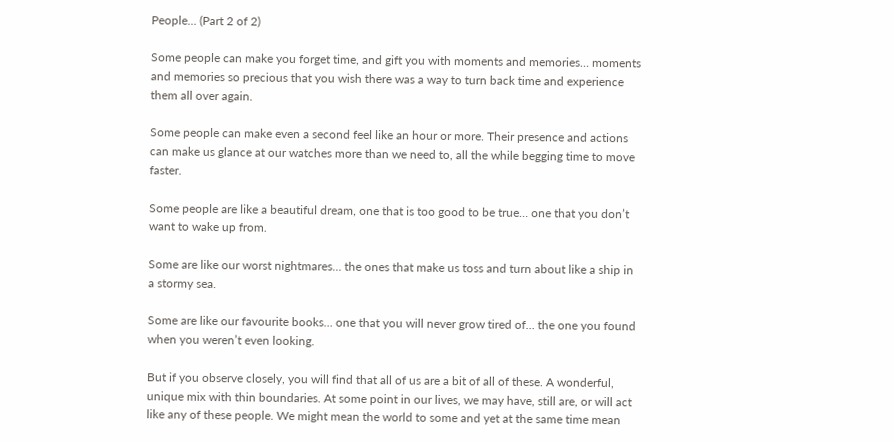People… (Part 2 of 2)

Some people can make you forget time, and gift you with moments and memories… moments and memories so precious that you wish there was a way to turn back time and experience them all over again.

Some people can make even a second feel like an hour or more. Their presence and actions can make us glance at our watches more than we need to, all the while begging time to move faster.

Some people are like a beautiful dream, one that is too good to be true… one that you don’t want to wake up from.

Some are like our worst nightmares… the ones that make us toss and turn about like a ship in a stormy sea.

Some are like our favourite books… one that you will never grow tired of… the one you found when you weren’t even looking.

But if you observe closely, you will find that all of us are a bit of all of these. A wonderful, unique mix with thin boundaries. At some point in our lives, we may have, still are, or will act like any of these people. We might mean the world to some and yet at the same time mean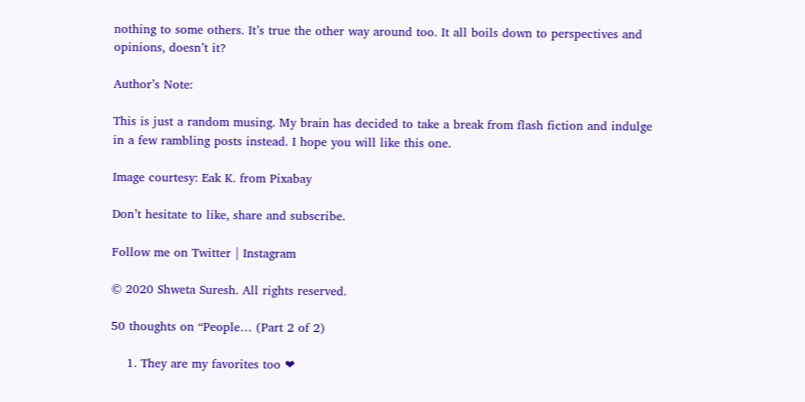nothing to some others. It’s true the other way around too. It all boils down to perspectives and opinions, doesn’t it?

Author’s Note:

This is just a random musing. My brain has decided to take a break from flash fiction and indulge in a few rambling posts instead. I hope you will like this one.

Image courtesy: Eak K. from Pixabay

Don’t hesitate to like, share and subscribe.

Follow me on Twitter | Instagram

© 2020 Shweta Suresh. All rights reserved.

50 thoughts on “People… (Part 2 of 2)

    1. They are my favorites too ❤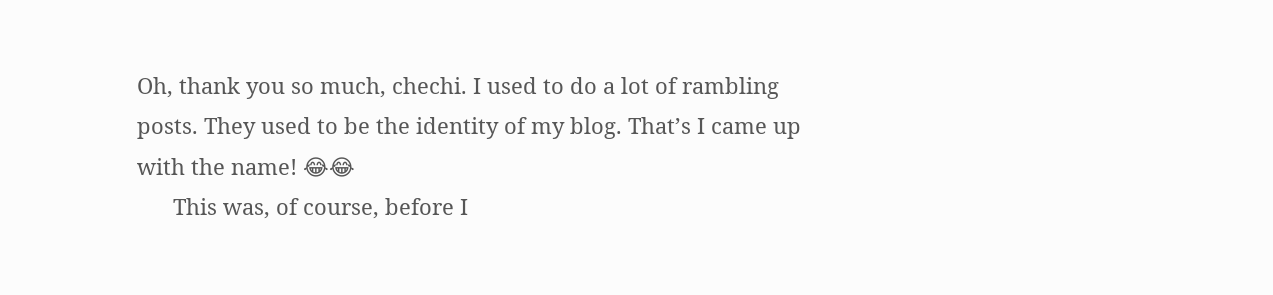Oh, thank you so much, chechi. I used to do a lot of rambling posts. They used to be the identity of my blog. That’s I came up with the name! 😂😂
      This was, of course, before I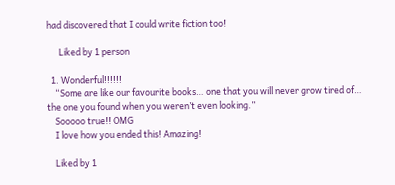had discovered that I could write fiction too!

      Liked by 1 person

  1. Wonderful!!!!!!
    “Some are like our favourite books… one that you will never grow tired of… the one you found when you weren’t even looking.”
    Sooooo true!! OMG
    I love how you ended this! Amazing!

    Liked by 1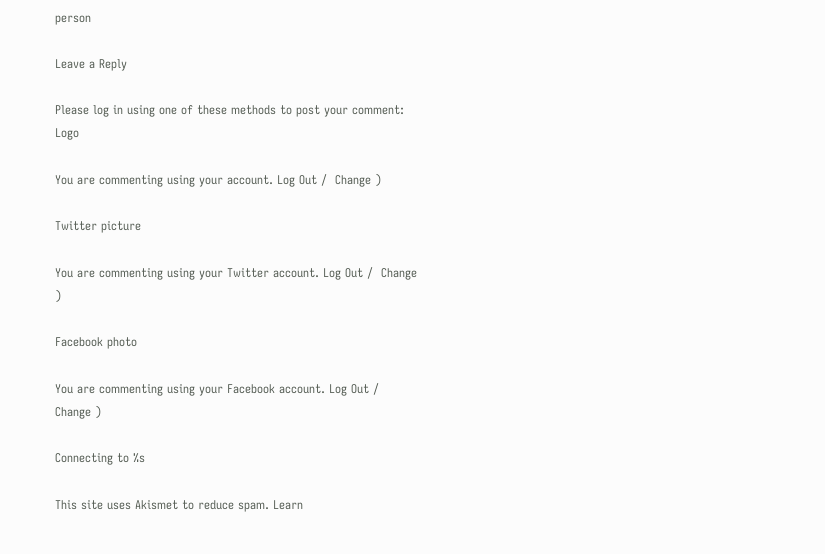person

Leave a Reply

Please log in using one of these methods to post your comment: Logo

You are commenting using your account. Log Out /  Change )

Twitter picture

You are commenting using your Twitter account. Log Out /  Change )

Facebook photo

You are commenting using your Facebook account. Log Out /  Change )

Connecting to %s

This site uses Akismet to reduce spam. Learn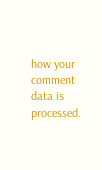how your comment data is processed.